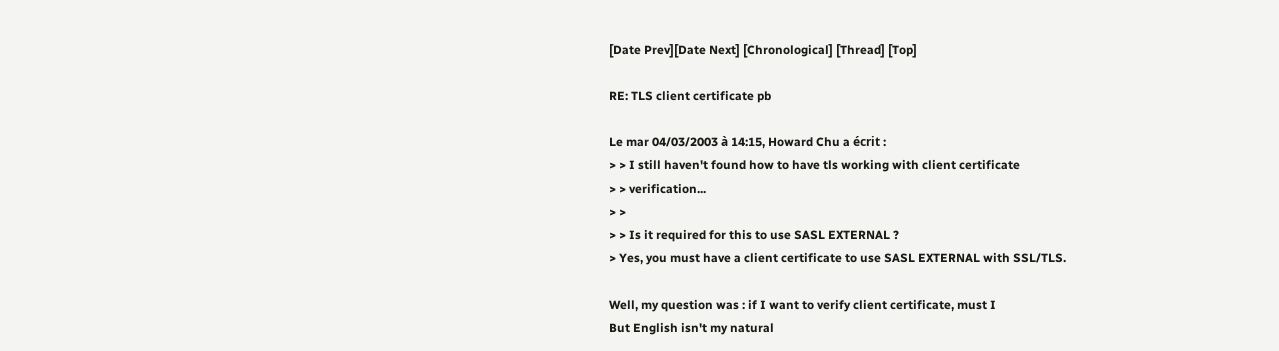[Date Prev][Date Next] [Chronological] [Thread] [Top]

RE: TLS client certificate pb

Le mar 04/03/2003 à 14:15, Howard Chu a écrit :
> > I still haven't found how to have tls working with client certificate
> > verification...
> >
> > Is it required for this to use SASL EXTERNAL ?
> Yes, you must have a client certificate to use SASL EXTERNAL with SSL/TLS.

Well, my question was : if I want to verify client certificate, must I
But English isn't my natural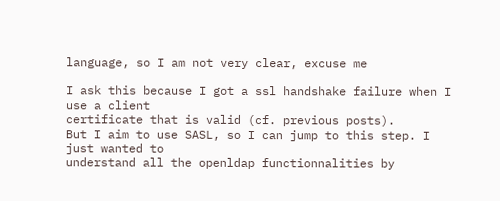language, so I am not very clear, excuse me

I ask this because I got a ssl handshake failure when I use a client
certificate that is valid (cf. previous posts).
But I aim to use SASL, so I can jump to this step. I just wanted to
understand all the openldap functionnalities by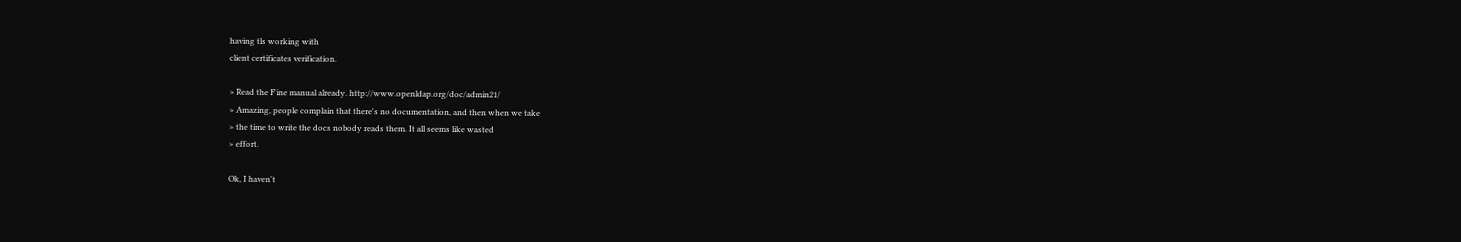having tls working with
client certificates verification.

> Read the F'ine manual already. http://www.openldap.org/doc/admin21/
> Amazing, people complain that there's no documentation, and then when we take
> the time to write the docs nobody reads them. It all seems like wasted
> effort.

Ok, I haven't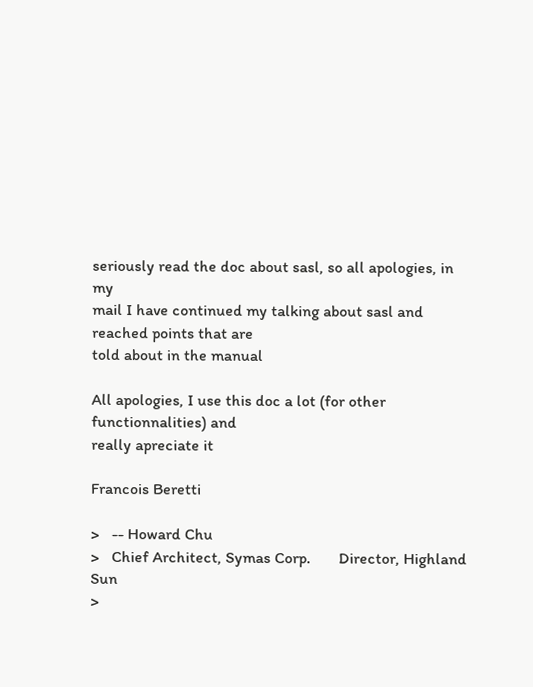seriously read the doc about sasl, so all apologies, in my
mail I have continued my talking about sasl and reached points that are
told about in the manual

All apologies, I use this doc a lot (for other functionnalities) and
really apreciate it

Francois Beretti

>   -- Howard Chu
>   Chief Architect, Symas Corp.       Director, Highland Sun
>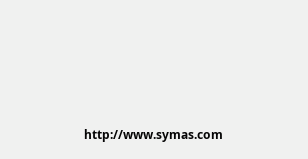http://www.symas.com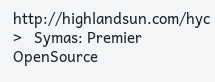http://highlandsun.com/hyc
>   Symas: Premier OpenSource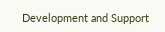Development and Support